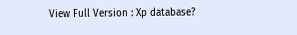View Full Version : Xp database?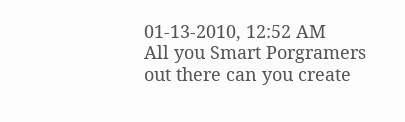01-13-2010, 12:52 AM
All you Smart Porgramers out there can you create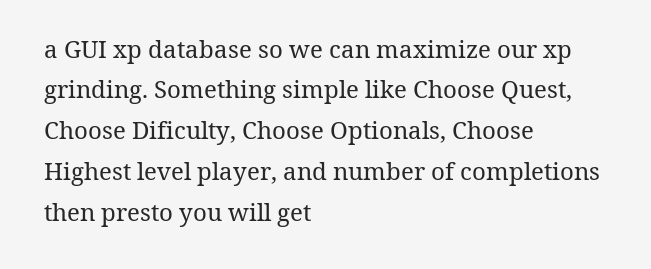a GUI xp database so we can maximize our xp grinding. Something simple like Choose Quest, Choose Dificulty, Choose Optionals, Choose Highest level player, and number of completions then presto you will get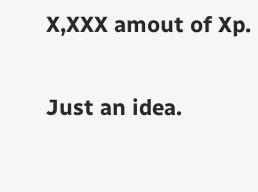X,XXX amout of Xp.

Just an idea.